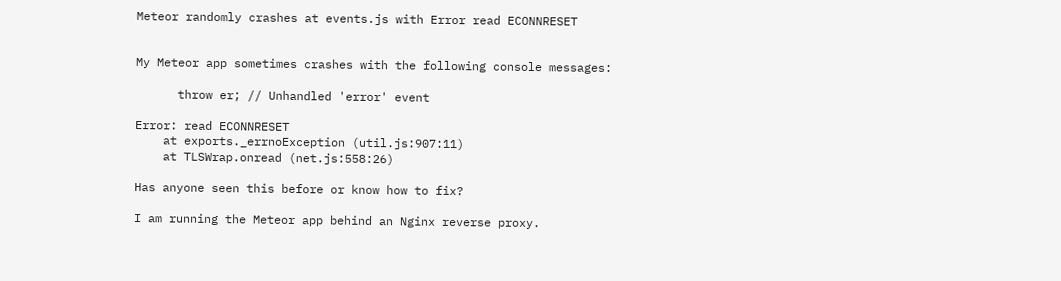Meteor randomly crashes at events.js with Error read ECONNRESET


My Meteor app sometimes crashes with the following console messages:

      throw er; // Unhandled 'error' event

Error: read ECONNRESET
    at exports._errnoException (util.js:907:11)
    at TLSWrap.onread (net.js:558:26)

Has anyone seen this before or know how to fix?

I am running the Meteor app behind an Nginx reverse proxy.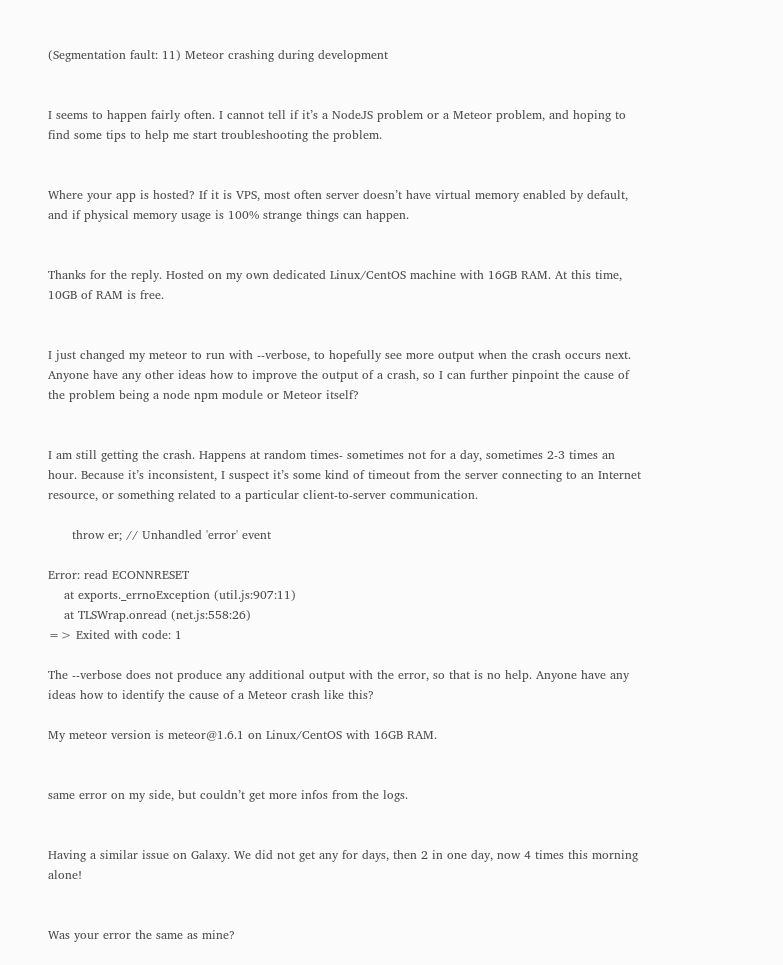(Segmentation fault: 11) Meteor crashing during development


I seems to happen fairly often. I cannot tell if it’s a NodeJS problem or a Meteor problem, and hoping to find some tips to help me start troubleshooting the problem.


Where your app is hosted? If it is VPS, most often server doesn’t have virtual memory enabled by default, and if physical memory usage is 100% strange things can happen.


Thanks for the reply. Hosted on my own dedicated Linux/CentOS machine with 16GB RAM. At this time, 10GB of RAM is free.


I just changed my meteor to run with --verbose, to hopefully see more output when the crash occurs next. Anyone have any other ideas how to improve the output of a crash, so I can further pinpoint the cause of the problem being a node npm module or Meteor itself?


I am still getting the crash. Happens at random times- sometimes not for a day, sometimes 2-3 times an hour. Because it’s inconsistent, I suspect it’s some kind of timeout from the server connecting to an Internet resource, or something related to a particular client-to-server communication.

      throw er; // Unhandled 'error' event

Error: read ECONNRESET
    at exports._errnoException (util.js:907:11)
    at TLSWrap.onread (net.js:558:26)
=> Exited with code: 1

The --verbose does not produce any additional output with the error, so that is no help. Anyone have any ideas how to identify the cause of a Meteor crash like this?

My meteor version is meteor@1.6.1 on Linux/CentOS with 16GB RAM.


same error on my side, but couldn’t get more infos from the logs.


Having a similar issue on Galaxy. We did not get any for days, then 2 in one day, now 4 times this morning alone!


Was your error the same as mine?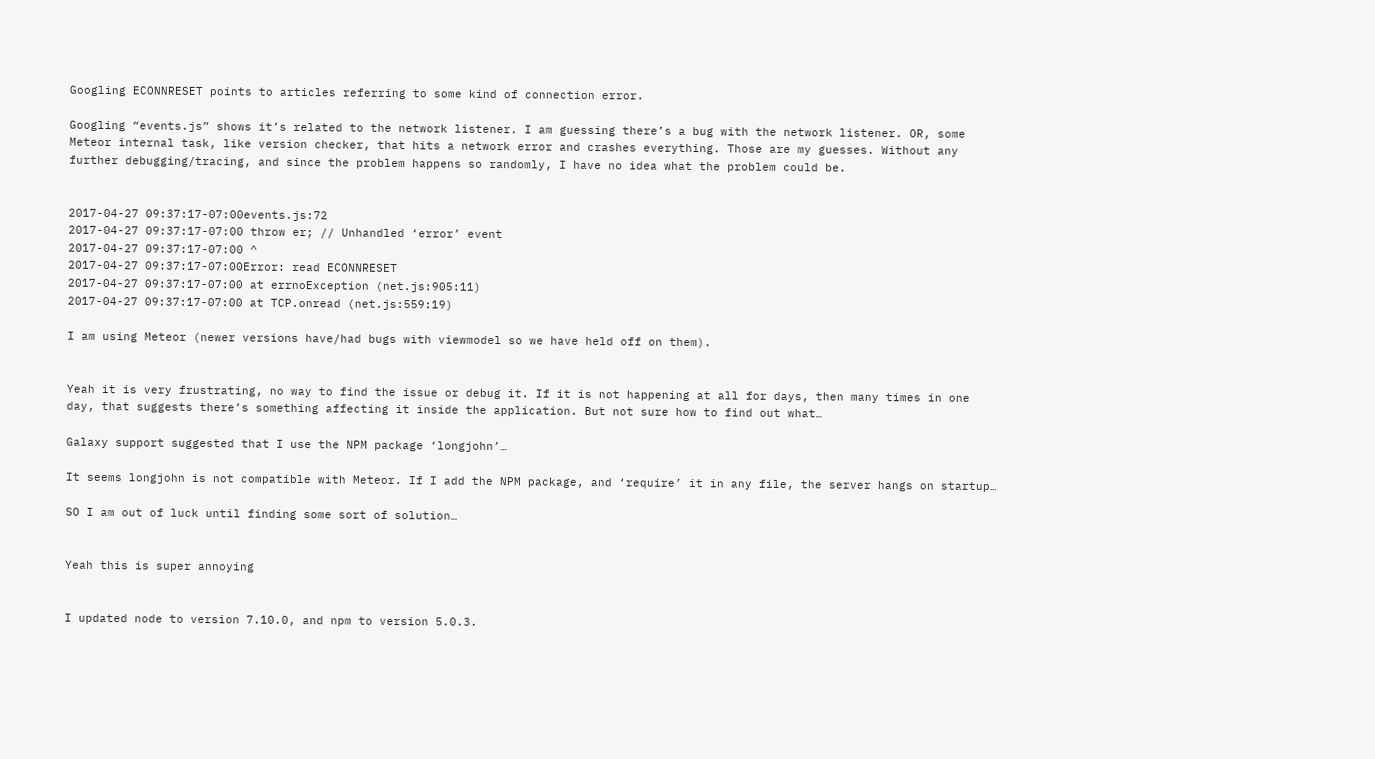Googling ECONNRESET points to articles referring to some kind of connection error.

Googling “events.js” shows it’s related to the network listener. I am guessing there’s a bug with the network listener. OR, some Meteor internal task, like version checker, that hits a network error and crashes everything. Those are my guesses. Without any further debugging/tracing, and since the problem happens so randomly, I have no idea what the problem could be.


2017-04-27 09:37:17-07:00events.js:72
2017-04-27 09:37:17-07:00 throw er; // Unhandled ‘error’ event
2017-04-27 09:37:17-07:00 ^
2017-04-27 09:37:17-07:00Error: read ECONNRESET
2017-04-27 09:37:17-07:00 at errnoException (net.js:905:11)
2017-04-27 09:37:17-07:00 at TCP.onread (net.js:559:19)

I am using Meteor (newer versions have/had bugs with viewmodel so we have held off on them).


Yeah it is very frustrating, no way to find the issue or debug it. If it is not happening at all for days, then many times in one day, that suggests there’s something affecting it inside the application. But not sure how to find out what…

Galaxy support suggested that I use the NPM package ‘longjohn’…

It seems longjohn is not compatible with Meteor. If I add the NPM package, and ‘require’ it in any file, the server hangs on startup…

SO I am out of luck until finding some sort of solution…


Yeah this is super annoying


I updated node to version 7.10.0, and npm to version 5.0.3.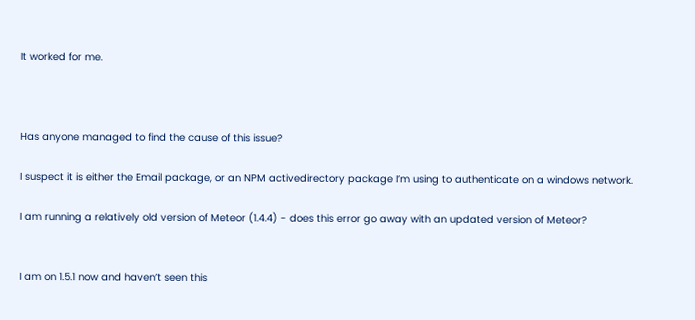It worked for me.



Has anyone managed to find the cause of this issue?

I suspect it is either the Email package, or an NPM activedirectory package I’m using to authenticate on a windows network.

I am running a relatively old version of Meteor (1.4.4) - does this error go away with an updated version of Meteor?


I am on 1.5.1 now and haven’t seen this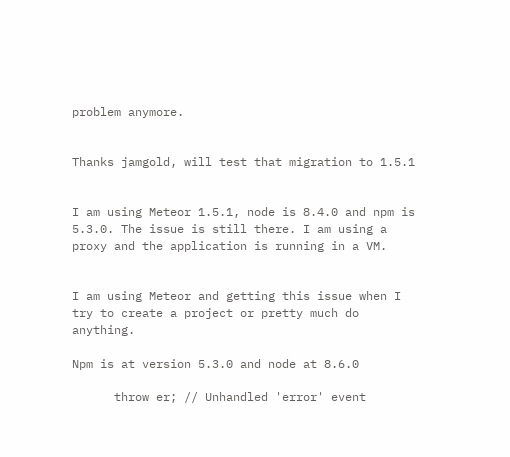problem anymore.


Thanks jamgold, will test that migration to 1.5.1


I am using Meteor 1.5.1, node is 8.4.0 and npm is 5.3.0. The issue is still there. I am using a proxy and the application is running in a VM.


I am using Meteor and getting this issue when I try to create a project or pretty much do anything.

Npm is at version 5.3.0 and node at 8.6.0

      throw er; // Unhandled 'error' event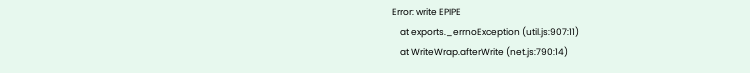Error: write EPIPE
    at exports._errnoException (util.js:907:11)
    at WriteWrap.afterWrite (net.js:790:14)